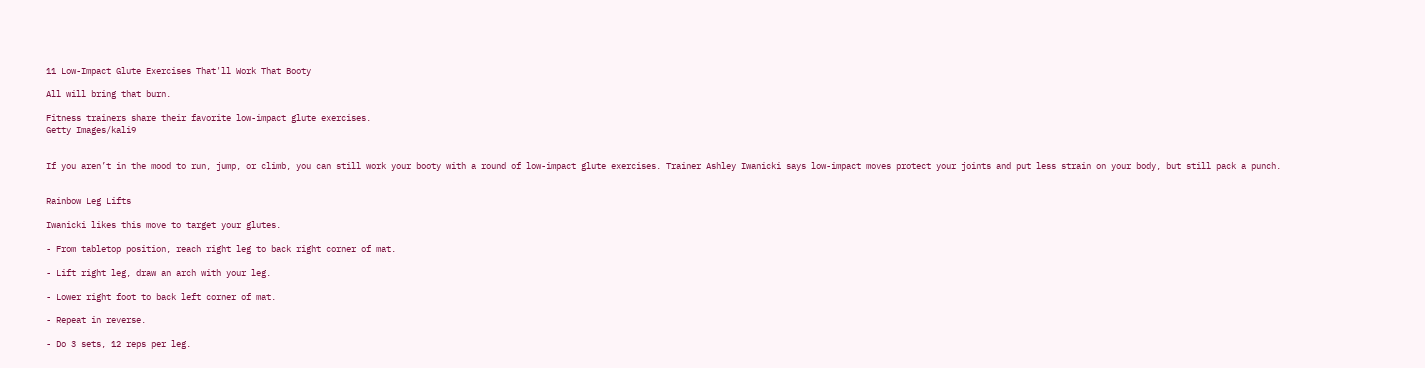11 Low-Impact Glute Exercises That'll Work That Booty

All will bring that burn.

Fitness trainers share their favorite low-impact glute exercises.
Getty Images/kali9


If you aren’t in the mood to run, jump, or climb, you can still work your booty with a round of low-impact glute exercises. Trainer Ashley Iwanicki says low-impact moves protect your joints and put less strain on your body, but still pack a punch.


Rainbow Leg Lifts

Iwanicki likes this move to target your glutes.

- From tabletop position, reach right leg to back right corner of mat.

- Lift right leg, draw an arch with your leg.

- Lower right foot to back left corner of mat.

- Repeat in reverse.

- Do 3 sets, 12 reps per leg.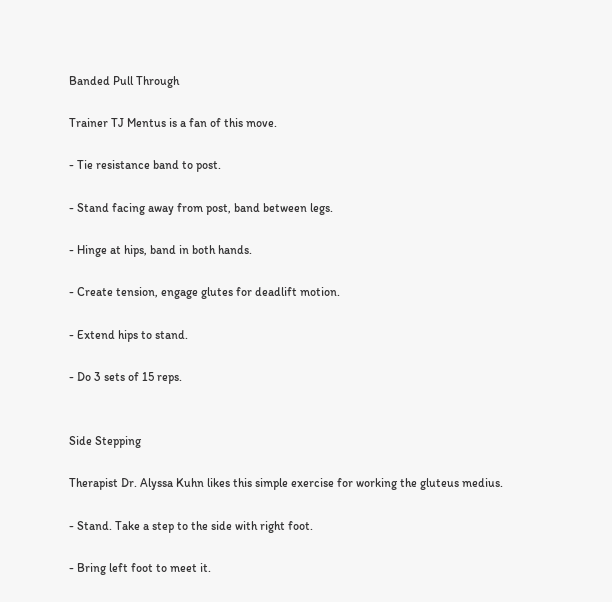Banded Pull Through

Trainer TJ Mentus is a fan of this move.

- Tie resistance band to post.

- Stand facing away from post, band between legs.

- Hinge at hips, band in both hands.

- Create tension, engage glutes for deadlift motion.

- Extend hips to stand.

- Do 3 sets of 15 reps.


Side Stepping

Therapist Dr. Alyssa Kuhn likes this simple exercise for working the gluteus medius.

- Stand. Take a step to the side with right foot.

- Bring left foot to meet it.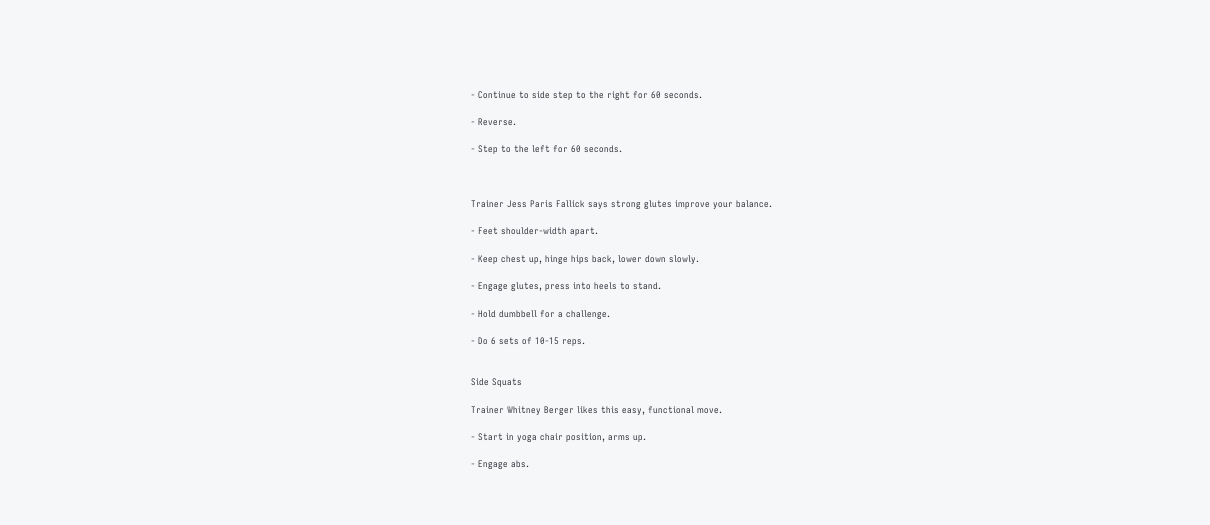- Continue to side step to the right for 60 seconds.

- Reverse.

- Step to the left for 60 seconds.



Trainer Jess Paris Fallick says strong glutes improve your balance.

- Feet shoulder-width apart.

- Keep chest up, hinge hips back, lower down slowly.

- Engage glutes, press into heels to stand.

- Hold dumbbell for a challenge.

- Do 6 sets of 10-15 reps.


Side Squats

Trainer Whitney Berger likes this easy, functional move.

- Start in yoga chair position, arms up.

- Engage abs.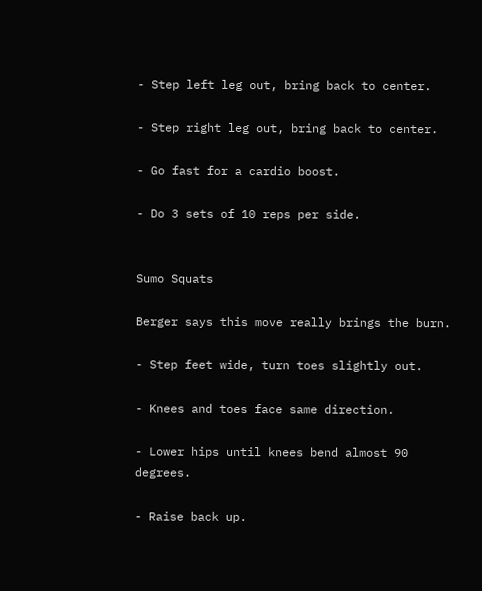- Step left leg out, bring back to center.

- Step right leg out, bring back to center.

- Go fast for a cardio boost.

- Do 3 sets of 10 reps per side.


Sumo Squats

Berger says this move really brings the burn.

- Step feet wide, turn toes slightly out.

- Knees and toes face same direction.

- Lower hips until knees bend almost 90 degrees.

- Raise back up.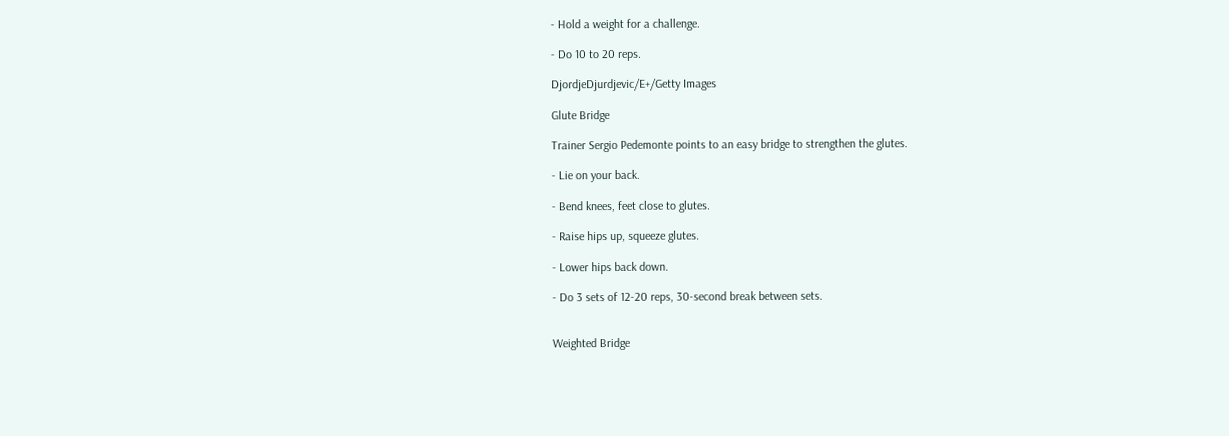- Hold a weight for a challenge.

- Do 10 to 20 reps.

DjordjeDjurdjevic/E+/Getty Images

Glute Bridge

Trainer Sergio Pedemonte points to an easy bridge to strengthen the glutes.

- Lie on your back.

- Bend knees, feet close to glutes.

- Raise hips up, squeeze glutes.

- Lower hips back down.

- Do 3 sets of 12-20 reps, 30-second break between sets.


Weighted Bridge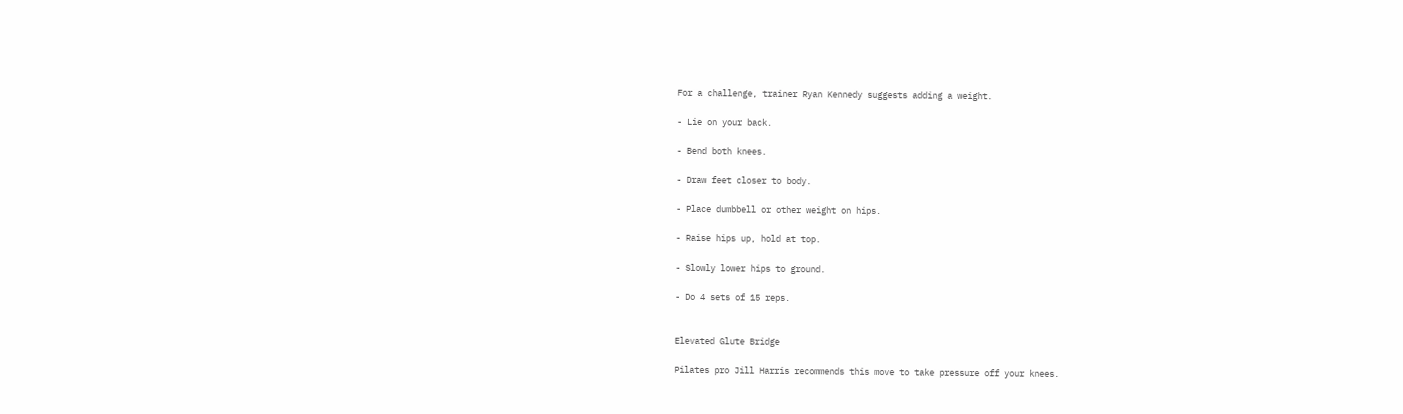For a challenge, trainer Ryan Kennedy suggests adding a weight.

- Lie on your back.

- Bend both knees.

- Draw feet closer to body.

- Place dumbbell or other weight on hips.

- Raise hips up, hold at top.

- Slowly lower hips to ground.

- Do 4 sets of 15 reps.


Elevated Glute Bridge

Pilates pro Jill Harris recommends this move to take pressure off your knees.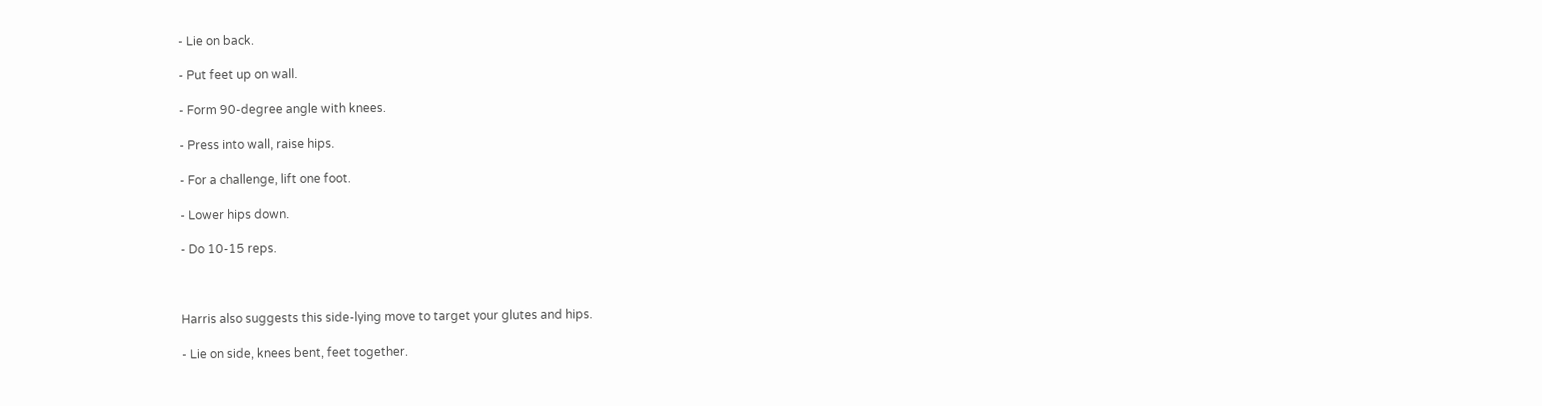- Lie on back.

- Put feet up on wall.

- Form 90-degree angle with knees.

- Press into wall, raise hips.

- For a challenge, lift one foot.

- Lower hips down.

- Do 10-15 reps.



Harris also suggests this side-lying move to target your glutes and hips.

- Lie on side, knees bent, feet together.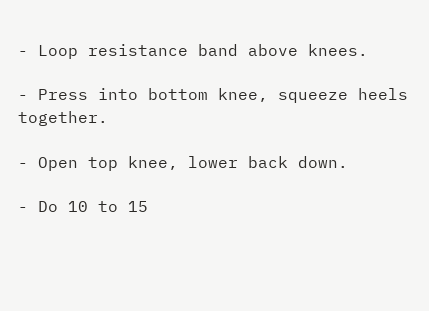- Loop resistance band above knees.

- Press into bottom knee, squeeze heels together.

- Open top knee, lower back down.

- Do 10 to 15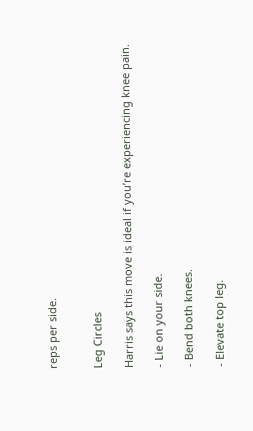reps per side.


Leg Circles

Harris says this move is ideal if you’re experiencing knee pain.

- Lie on your side.

- Bend both knees.

- Elevate top leg.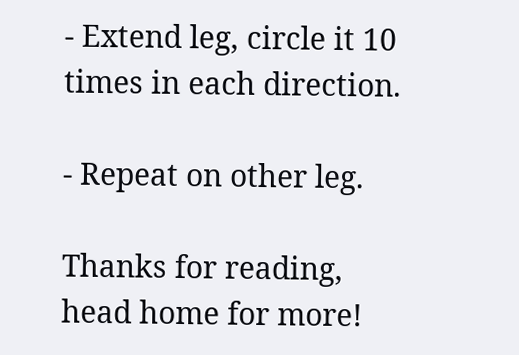- Extend leg, circle it 10 times in each direction.

- Repeat on other leg.

Thanks for reading,
head home for more!